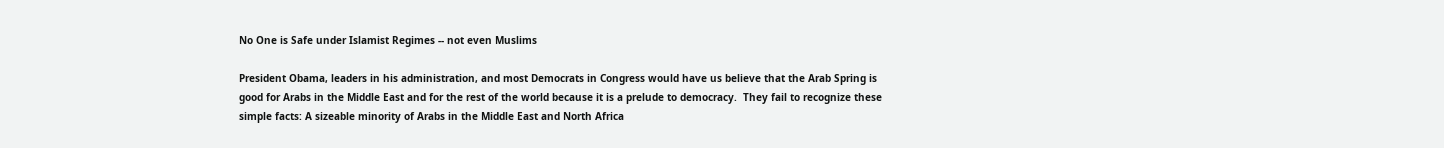No One is Safe under Islamist Regimes -- not even Muslims

President Obama, leaders in his administration, and most Democrats in Congress would have us believe that the Arab Spring is good for Arabs in the Middle East and for the rest of the world because it is a prelude to democracy.  They fail to recognize these simple facts: A sizeable minority of Arabs in the Middle East and North Africa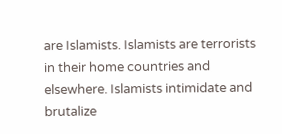are Islamists. Islamists are terrorists in their home countries and elsewhere. Islamists intimidate and brutalize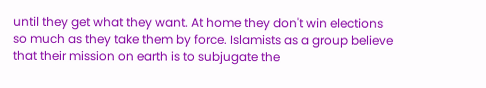until they get what they want. At home they don't win elections so much as they take them by force. Islamists as a group believe that their mission on earth is to subjugate the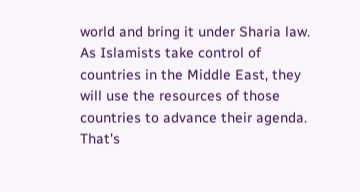world and bring it under Sharia law. As Islamists take control of countries in the Middle East, they will use the resources of those countries to advance their agenda.  That's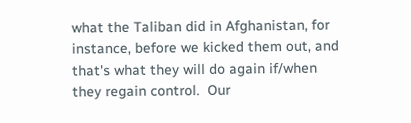what the Taliban did in Afghanistan, for instance, before we kicked them out, and that's what they will do again if/when they regain control.  Our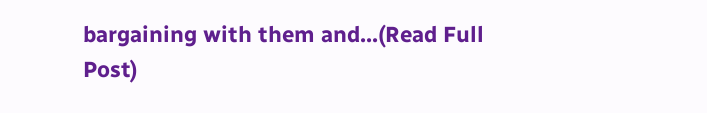bargaining with them and...(Read Full Post)